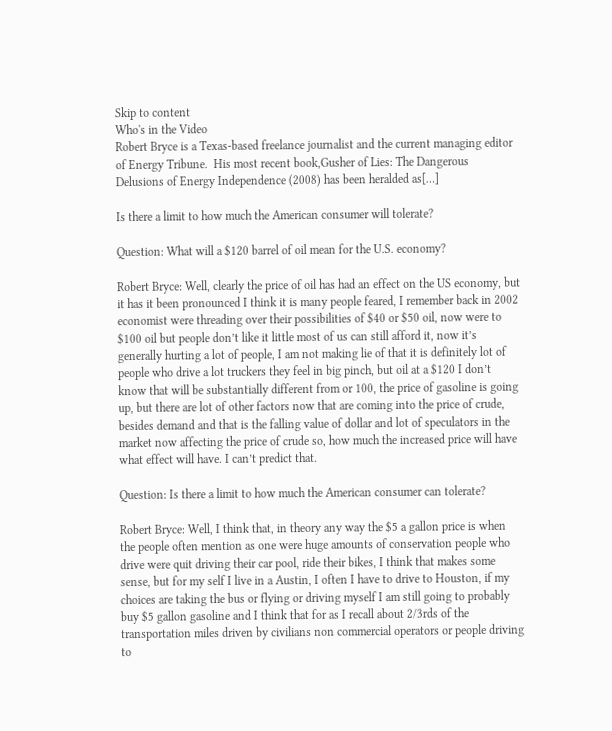Skip to content
Who's in the Video
Robert Bryce is a Texas-based freelance journalist and the current managing editor of Energy Tribune.  His most recent book,Gusher of Lies: The Dangerous Delusions of Energy Independence (2008) has been heralded as[…]

Is there a limit to how much the American consumer will tolerate?

Question: What will a $120 barrel of oil mean for the U.S. economy?

Robert Bryce: Well, clearly the price of oil has had an effect on the US economy, but it has it been pronounced I think it is many people feared, I remember back in 2002 economist were threading over their possibilities of $40 or $50 oil, now were to $100 oil but people don’t like it little most of us can still afford it, now it’s generally hurting a lot of people, I am not making lie of that it is definitely lot of people who drive a lot truckers they feel in big pinch, but oil at a $120 I don’t know that will be substantially different from or 100, the price of gasoline is going up, but there are lot of other factors now that are coming into the price of crude, besides demand and that is the falling value of dollar and lot of speculators in the market now affecting the price of crude so, how much the increased price will have what effect will have. I can’t predict that.

Question: Is there a limit to how much the American consumer can tolerate?

Robert Bryce: Well, I think that, in theory any way the $5 a gallon price is when the people often mention as one were huge amounts of conservation people who drive were quit driving their car pool, ride their bikes, I think that makes some sense, but for my self I live in a Austin, I often I have to drive to Houston, if my choices are taking the bus or flying or driving myself I am still going to probably buy $5 gallon gasoline and I think that for as I recall about 2/3rds of the transportation miles driven by civilians non commercial operators or people driving to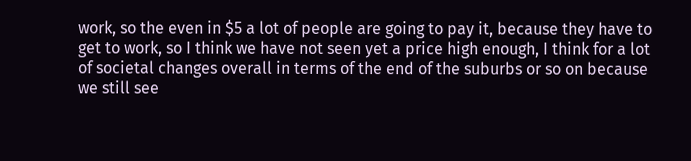work, so the even in $5 a lot of people are going to pay it, because they have to get to work, so I think we have not seen yet a price high enough, I think for a lot of societal changes overall in terms of the end of the suburbs or so on because we still see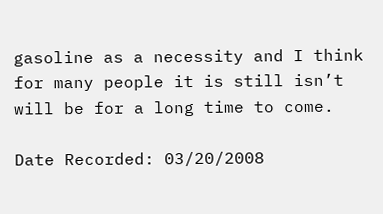gasoline as a necessity and I think for many people it is still isn’t will be for a long time to come.

Date Recorded: 03/20/2008